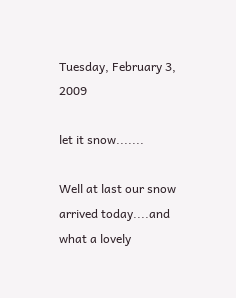Tuesday, February 3, 2009

let it snow.......

Well at last our snow arrived today....and what a lovely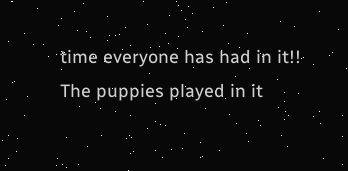time everyone has had in it!!
The puppies played in it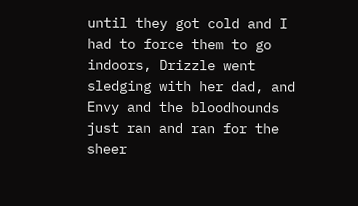until they got cold and I had to force them to go indoors, Drizzle went sledging with her dad, and Envy and the bloodhounds just ran and ran for the sheer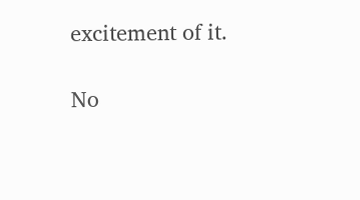excitement of it.

No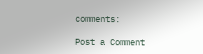comments:

Post a Comment